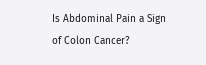Is Abdominal Pain a Sign of Colon Cancer?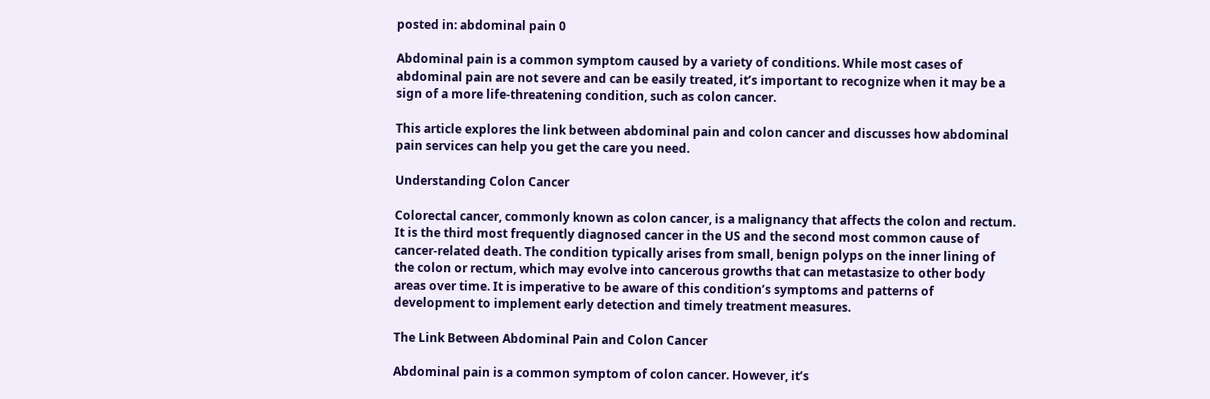posted in: abdominal pain 0

Abdominal pain is a common symptom caused by a variety of conditions. While most cases of abdominal pain are not severe and can be easily treated, it’s important to recognize when it may be a sign of a more life-threatening condition, such as colon cancer.

This article explores the link between abdominal pain and colon cancer and discusses how abdominal pain services can help you get the care you need.

Understanding Colon Cancer

Colorectal cancer, commonly known as colon cancer, is a malignancy that affects the colon and rectum. It is the third most frequently diagnosed cancer in the US and the second most common cause of cancer-related death. The condition typically arises from small, benign polyps on the inner lining of the colon or rectum, which may evolve into cancerous growths that can metastasize to other body areas over time. It is imperative to be aware of this condition’s symptoms and patterns of development to implement early detection and timely treatment measures.

The Link Between Abdominal Pain and Colon Cancer

Abdominal pain is a common symptom of colon cancer. However, it’s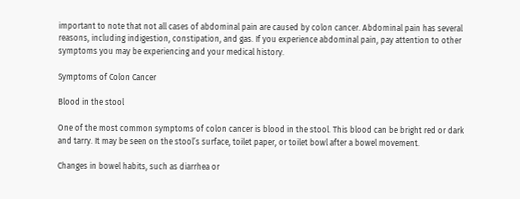important to note that not all cases of abdominal pain are caused by colon cancer. Abdominal pain has several reasons, including indigestion, constipation, and gas. If you experience abdominal pain, pay attention to other symptoms you may be experiencing and your medical history.

Symptoms of Colon Cancer

Blood in the stool

One of the most common symptoms of colon cancer is blood in the stool. This blood can be bright red or dark and tarry. It may be seen on the stool’s surface, toilet paper, or toilet bowl after a bowel movement.

Changes in bowel habits, such as diarrhea or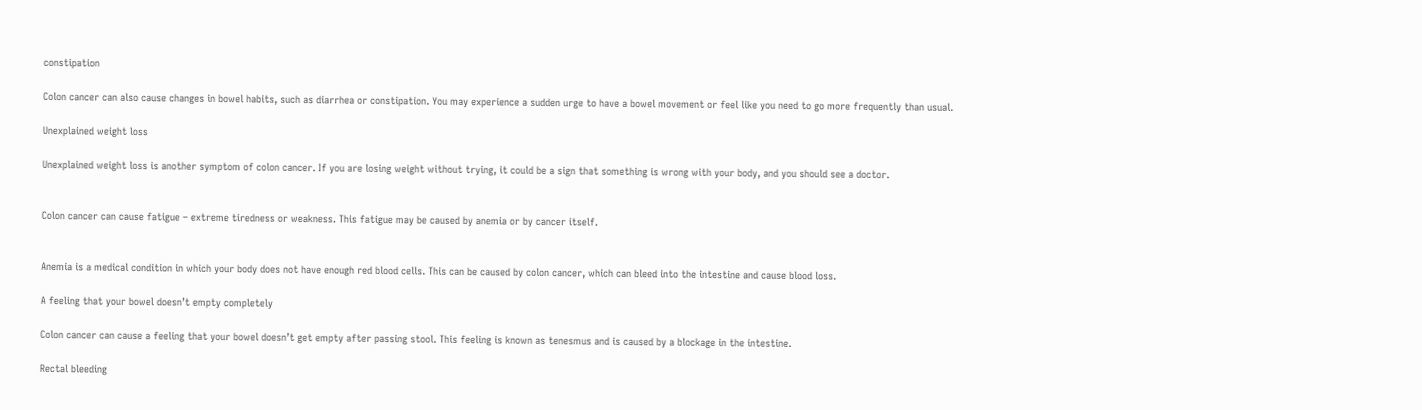constipation

Colon cancer can also cause changes in bowel habits, such as diarrhea or constipation. You may experience a sudden urge to have a bowel movement or feel like you need to go more frequently than usual.

Unexplained weight loss

Unexplained weight loss is another symptom of colon cancer. If you are losing weight without trying, it could be a sign that something is wrong with your body, and you should see a doctor.


Colon cancer can cause fatigue – extreme tiredness or weakness. This fatigue may be caused by anemia or by cancer itself.


Anemia is a medical condition in which your body does not have enough red blood cells. This can be caused by colon cancer, which can bleed into the intestine and cause blood loss.

A feeling that your bowel doesn’t empty completely

Colon cancer can cause a feeling that your bowel doesn’t get empty after passing stool. This feeling is known as tenesmus and is caused by a blockage in the intestine.

Rectal bleeding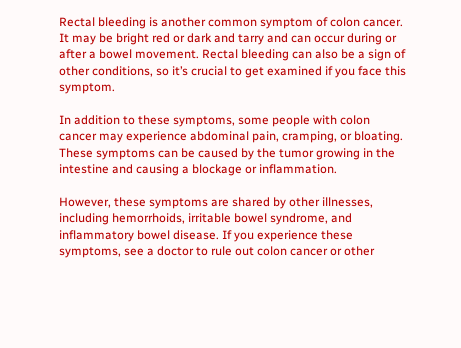Rectal bleeding is another common symptom of colon cancer. It may be bright red or dark and tarry and can occur during or after a bowel movement. Rectal bleeding can also be a sign of other conditions, so it’s crucial to get examined if you face this symptom.

In addition to these symptoms, some people with colon cancer may experience abdominal pain, cramping, or bloating. These symptoms can be caused by the tumor growing in the intestine and causing a blockage or inflammation.

However, these symptoms are shared by other illnesses, including hemorrhoids, irritable bowel syndrome, and inflammatory bowel disease. If you experience these symptoms, see a doctor to rule out colon cancer or other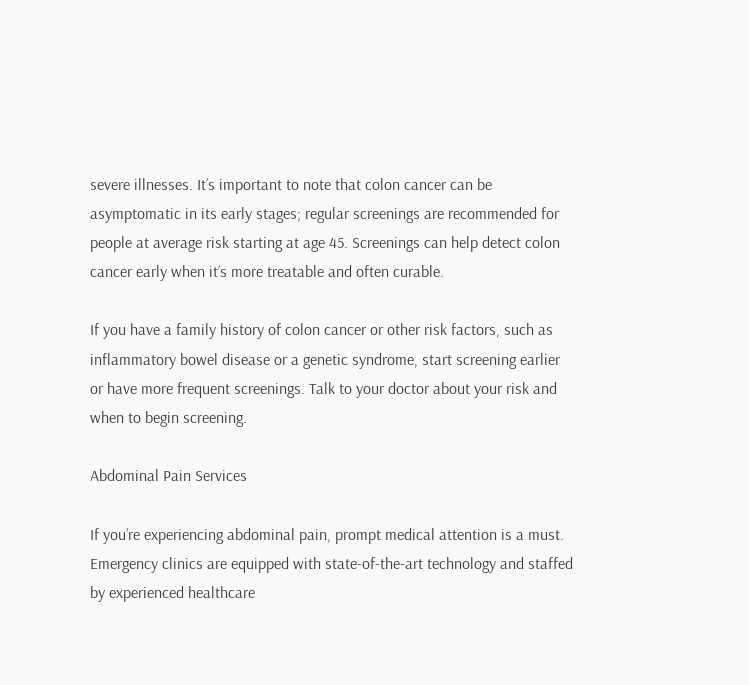severe illnesses. It’s important to note that colon cancer can be asymptomatic in its early stages; regular screenings are recommended for people at average risk starting at age 45. Screenings can help detect colon cancer early when it’s more treatable and often curable.

If you have a family history of colon cancer or other risk factors, such as inflammatory bowel disease or a genetic syndrome, start screening earlier or have more frequent screenings. Talk to your doctor about your risk and when to begin screening.

Abdominal Pain Services

If you’re experiencing abdominal pain, prompt medical attention is a must. Emergency clinics are equipped with state-of-the-art technology and staffed by experienced healthcare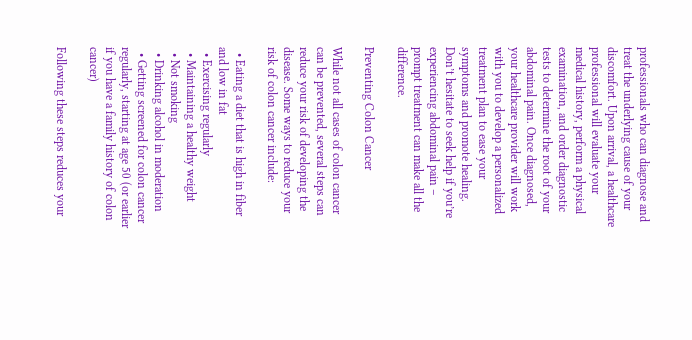professionals who can diagnose and treat the underlying cause of your discomfort. Upon arrival, a healthcare professional will evaluate your medical history, perform a physical examination, and order diagnostic tests to determine the root of your abdominal pain. Once diagnosed, your healthcare provider will work with you to develop a personalized treatment plan to ease your symptoms and promote healing. Don’t hesitate to seek help if you’re experiencing abdominal pain – prompt treatment can make all the difference.

Preventing Colon Cancer

While not all cases of colon cancer can be prevented, several steps can reduce your risk of developing the disease. Some ways to reduce your risk of colon cancer include:

  • Eating a diet that is high in fiber and low in fat
  • Exercising regularly
  • Maintaining a healthy weight
  • Not smoking
  • Drinking alcohol in moderation
  • Getting screened for colon cancer regularly, starting at age 50 (or earlier if you have a family history of colon cancer)

Following these steps reduces your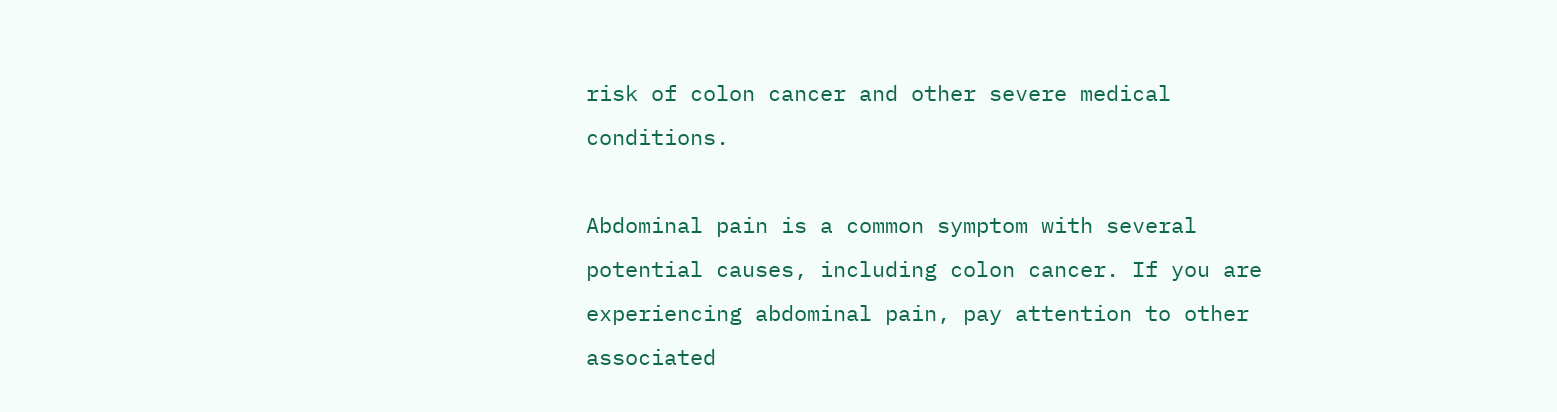risk of colon cancer and other severe medical conditions.

Abdominal pain is a common symptom with several potential causes, including colon cancer. If you are experiencing abdominal pain, pay attention to other associated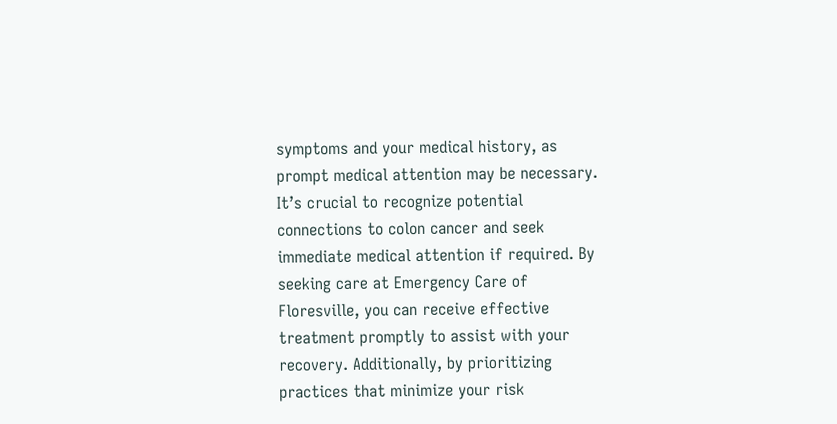symptoms and your medical history, as prompt medical attention may be necessary. It’s crucial to recognize potential connections to colon cancer and seek immediate medical attention if required. By seeking care at Emergency Care of Floresville, you can receive effective treatment promptly to assist with your recovery. Additionally, by prioritizing practices that minimize your risk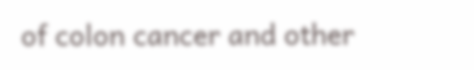of colon cancer and other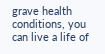grave health conditions, you can live a life of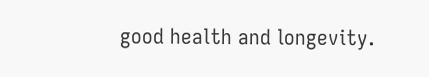good health and longevity.